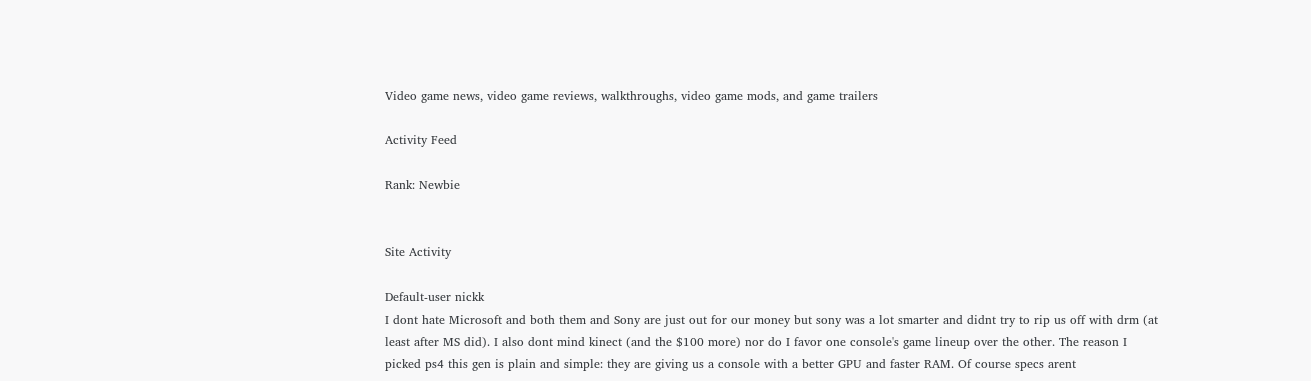Video game news, video game reviews, walkthroughs, video game mods, and game trailers

Activity Feed

Rank: Newbie


Site Activity

Default-user nickk
I dont hate Microsoft and both them and Sony are just out for our money but sony was a lot smarter and didnt try to rip us off with drm (at least after MS did). I also dont mind kinect (and the $100 more) nor do I favor one console's game lineup over the other. The reason I picked ps4 this gen is plain and simple: they are giving us a console with a better GPU and faster RAM. Of course specs arent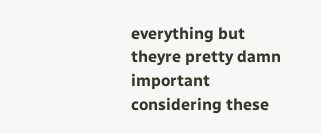everything but theyre pretty damn important considering these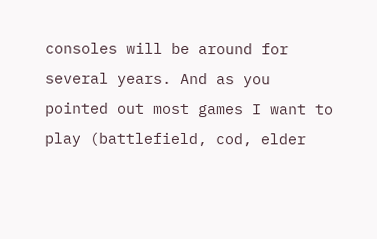consoles will be around for several years. And as you pointed out most games I want to play (battlefield, cod, elder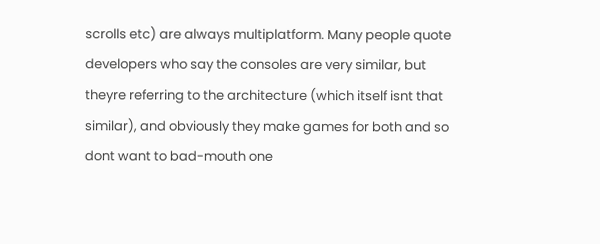scrolls etc) are always multiplatform. Many people quote developers who say the consoles are very similar, but theyre referring to the architecture (which itself isnt that similar), and obviously they make games for both and so dont want to bad-mouth one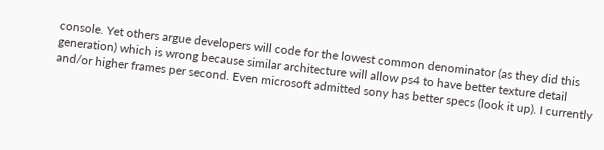console. Yet others argue developers will code for the lowest common denominator (as they did this generation) which is wrong because similar architecture will allow ps4 to have better texture detail and/or higher frames per second. Even microsoft admitted sony has better specs (look it up). I currently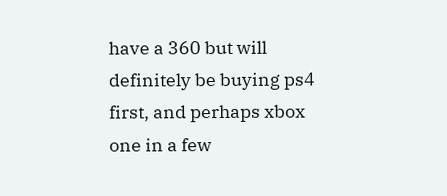have a 360 but will definitely be buying ps4 first, and perhaps xbox one in a few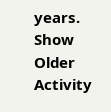years.
Show Older Activity